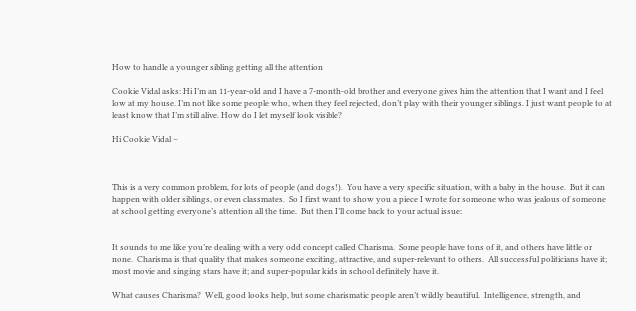How to handle a younger sibling getting all the attention

Cookie Vidal asks: Hi I’m an 11-year-old and I have a 7-month-old brother and everyone gives him the attention that I want and I feel low at my house. I’m not like some people who, when they feel rejected, don’t play with their younger siblings. I just want people to at least know that I’m still alive. How do I let myself look visible?

Hi Cookie Vidal –



This is a very common problem, for lots of people (and dogs!).  You have a very specific situation, with a baby in the house.  But it can happen with older siblings, or even classmates.  So I first want to show you a piece I wrote for someone who was jealous of someone at school getting everyone’s attention all the time.  But then I’ll come back to your actual issue:


It sounds to me like you’re dealing with a very odd concept called Charisma.  Some people have tons of it, and others have little or none.  Charisma is that quality that makes someone exciting, attractive, and super-relevant to others.  All successful politicians have it; most movie and singing stars have it; and super-popular kids in school definitely have it.

What causes Charisma?  Well, good looks help, but some charismatic people aren’t wildly beautiful.  Intelligence, strength, and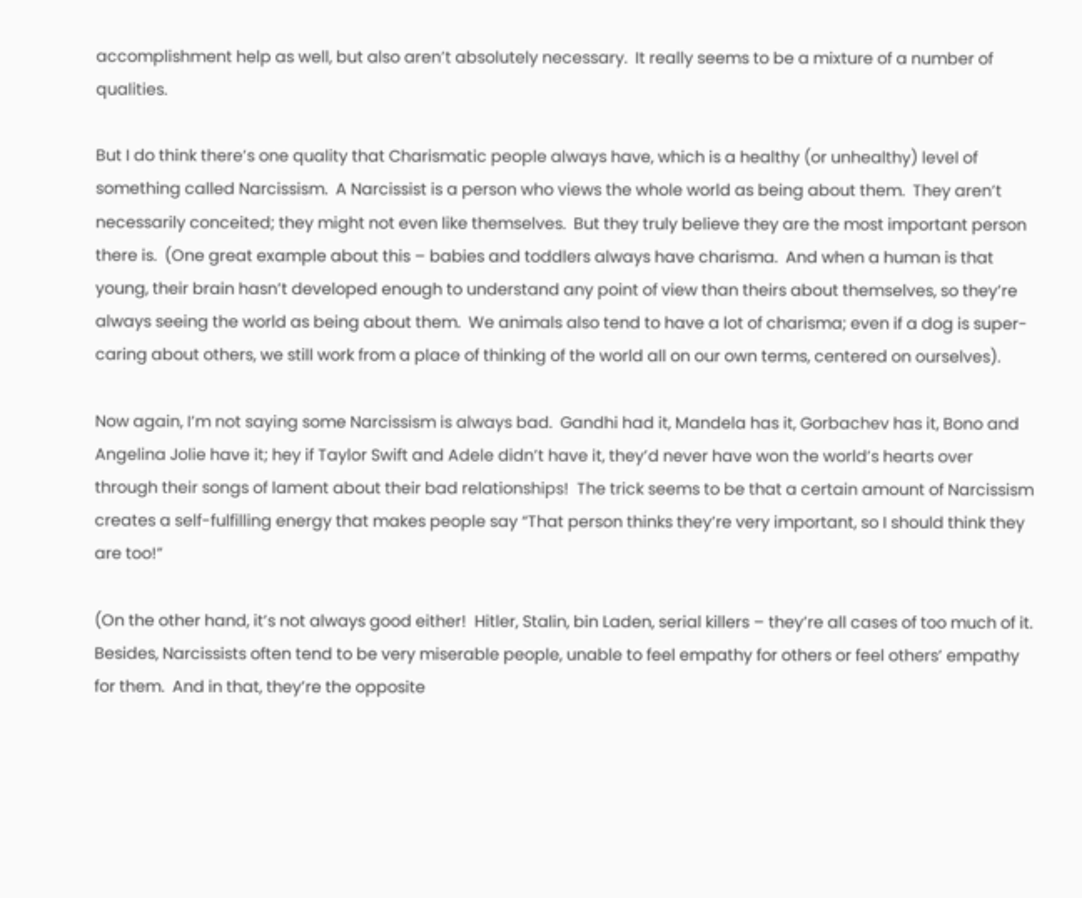accomplishment help as well, but also aren’t absolutely necessary.  It really seems to be a mixture of a number of qualities.

But I do think there’s one quality that Charismatic people always have, which is a healthy (or unhealthy) level of something called Narcissism.  A Narcissist is a person who views the whole world as being about them.  They aren’t necessarily conceited; they might not even like themselves.  But they truly believe they are the most important person there is.  (One great example about this – babies and toddlers always have charisma.  And when a human is that young, their brain hasn’t developed enough to understand any point of view than theirs about themselves, so they’re always seeing the world as being about them.  We animals also tend to have a lot of charisma; even if a dog is super-caring about others, we still work from a place of thinking of the world all on our own terms, centered on ourselves).

Now again, I’m not saying some Narcissism is always bad.  Gandhi had it, Mandela has it, Gorbachev has it, Bono and Angelina Jolie have it; hey if Taylor Swift and Adele didn’t have it, they’d never have won the world’s hearts over through their songs of lament about their bad relationships!  The trick seems to be that a certain amount of Narcissism creates a self-fulfilling energy that makes people say “That person thinks they’re very important, so I should think they are too!”

(On the other hand, it’s not always good either!  Hitler, Stalin, bin Laden, serial killers – they’re all cases of too much of it.  Besides, Narcissists often tend to be very miserable people, unable to feel empathy for others or feel others’ empathy for them.  And in that, they’re the opposite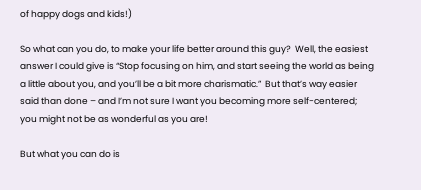of happy dogs and kids!)

So what can you do, to make your life better around this guy?  Well, the easiest answer I could give is “Stop focusing on him, and start seeing the world as being a little about you, and you’ll be a bit more charismatic.”  But that’s way easier said than done – and I’m not sure I want you becoming more self-centered; you might not be as wonderful as you are!

But what you can do is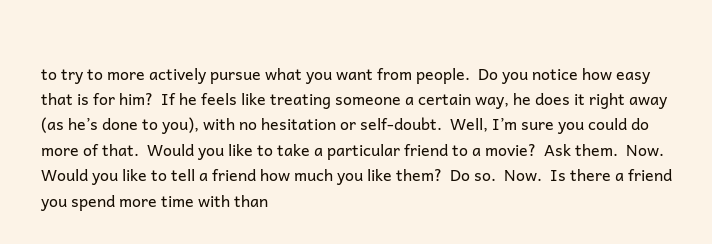to try to more actively pursue what you want from people.  Do you notice how easy that is for him?  If he feels like treating someone a certain way, he does it right away (as he’s done to you), with no hesitation or self-doubt.  Well, I’m sure you could do more of that.  Would you like to take a particular friend to a movie?  Ask them.  Now.  Would you like to tell a friend how much you like them?  Do so.  Now.  Is there a friend you spend more time with than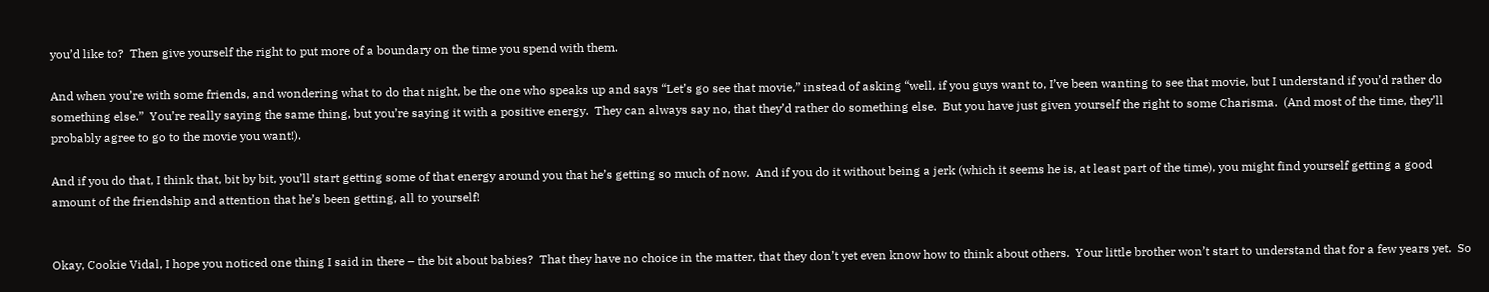you’d like to?  Then give yourself the right to put more of a boundary on the time you spend with them.

And when you’re with some friends, and wondering what to do that night, be the one who speaks up and says “Let’s go see that movie,” instead of asking “well, if you guys want to, I’ve been wanting to see that movie, but I understand if you’d rather do something else.”  You’re really saying the same thing, but you’re saying it with a positive energy.  They can always say no, that they’d rather do something else.  But you have just given yourself the right to some Charisma.  (And most of the time, they’ll probably agree to go to the movie you want!).

And if you do that, I think that, bit by bit, you’ll start getting some of that energy around you that he’s getting so much of now.  And if you do it without being a jerk (which it seems he is, at least part of the time), you might find yourself getting a good amount of the friendship and attention that he’s been getting, all to yourself!


Okay, Cookie Vidal, I hope you noticed one thing I said in there – the bit about babies?  That they have no choice in the matter, that they don’t yet even know how to think about others.  Your little brother won’t start to understand that for a few years yet.  So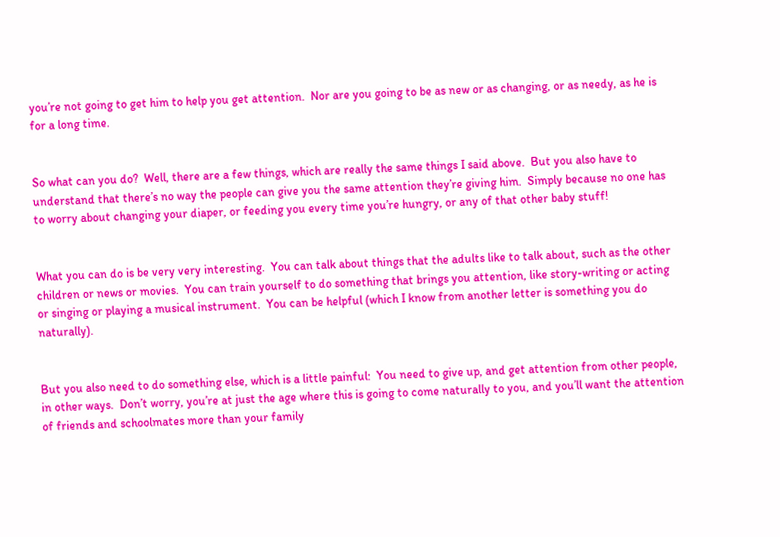you’re not going to get him to help you get attention.  Nor are you going to be as new or as changing, or as needy, as he is for a long time.


So what can you do?  Well, there are a few things, which are really the same things I said above.  But you also have to understand that there’s no way the people can give you the same attention they’re giving him.  Simply because no one has to worry about changing your diaper, or feeding you every time you’re hungry, or any of that other baby stuff!


What you can do is be very very interesting.  You can talk about things that the adults like to talk about, such as the other children or news or movies.  You can train yourself to do something that brings you attention, like story-writing or acting or singing or playing a musical instrument.  You can be helpful (which I know from another letter is something you do naturally).


But you also need to do something else, which is a little painful:  You need to give up, and get attention from other people, in other ways.  Don’t worry, you’re at just the age where this is going to come naturally to you, and you’ll want the attention of friends and schoolmates more than your family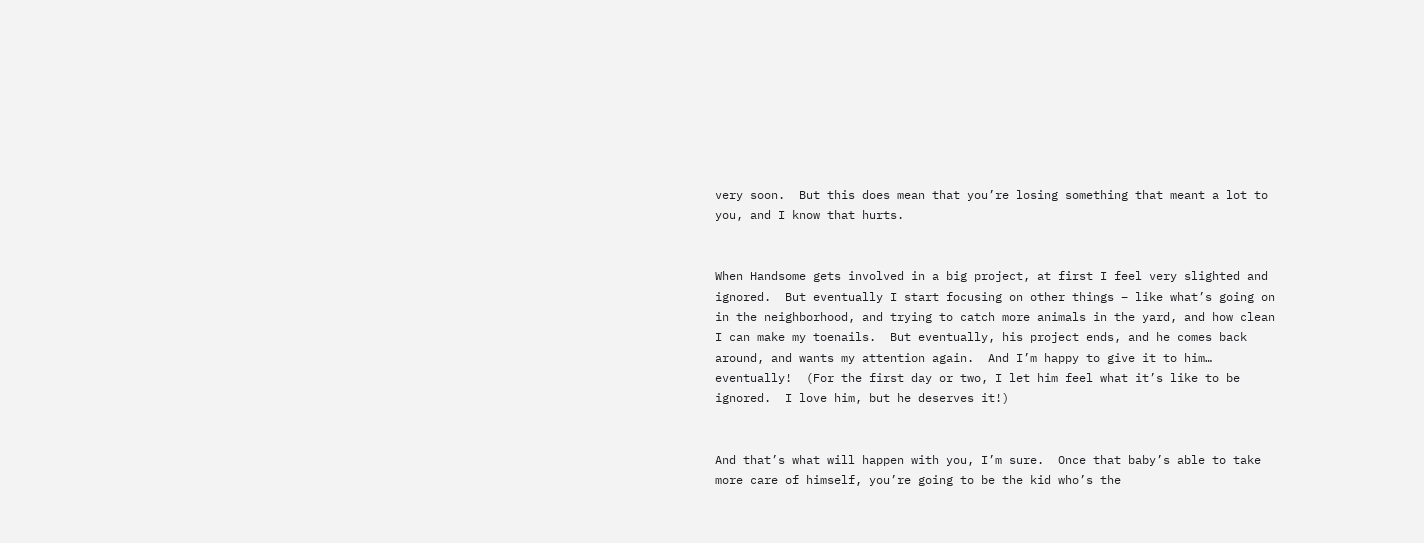very soon.  But this does mean that you’re losing something that meant a lot to you, and I know that hurts.


When Handsome gets involved in a big project, at first I feel very slighted and ignored.  But eventually I start focusing on other things – like what’s going on in the neighborhood, and trying to catch more animals in the yard, and how clean I can make my toenails.  But eventually, his project ends, and he comes back around, and wants my attention again.  And I’m happy to give it to him… eventually!  (For the first day or two, I let him feel what it’s like to be ignored.  I love him, but he deserves it!)


And that’s what will happen with you, I’m sure.  Once that baby’s able to take more care of himself, you’re going to be the kid who’s the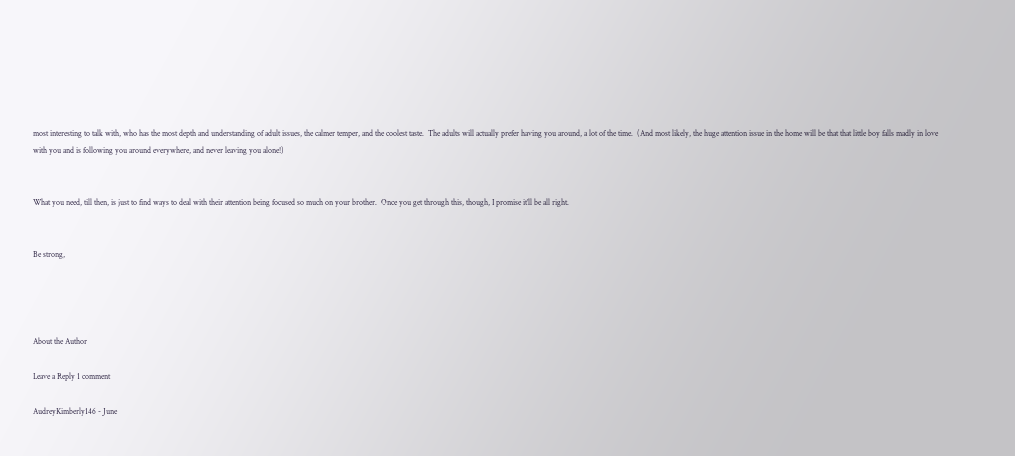most interesting to talk with, who has the most depth and understanding of adult issues, the calmer temper, and the coolest taste.  The adults will actually prefer having you around, a lot of the time.  (And most likely, the huge attention issue in the home will be that that little boy falls madly in love with you and is following you around everywhere, and never leaving you alone!)


What you need, till then, is just to find ways to deal with their attention being focused so much on your brother.  Once you get through this, though, I promise it’ll be all right.


Be strong,




About the Author

Leave a Reply 1 comment

AudreyKimberly146 - June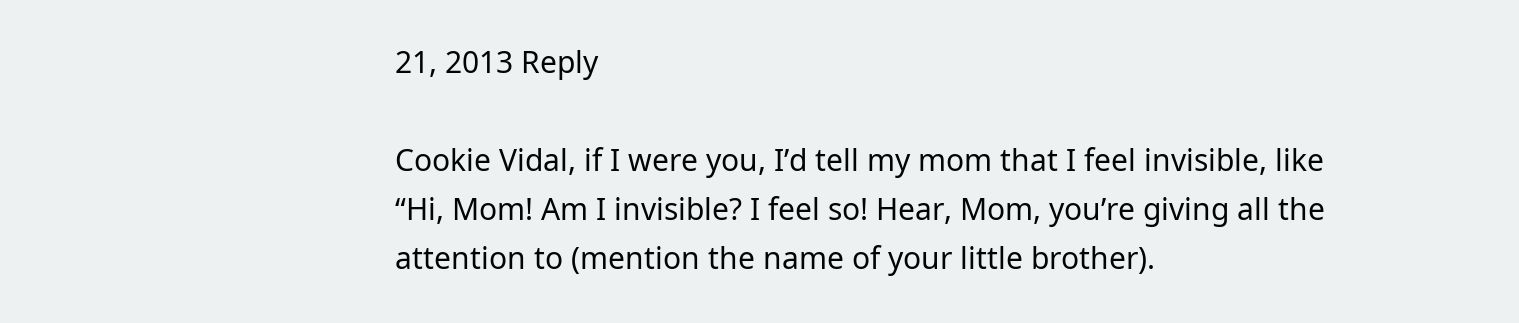21, 2013 Reply

Cookie Vidal, if I were you, I’d tell my mom that I feel invisible, like “Hi, Mom! Am I invisible? I feel so! Hear, Mom, you’re giving all the attention to (mention the name of your little brother).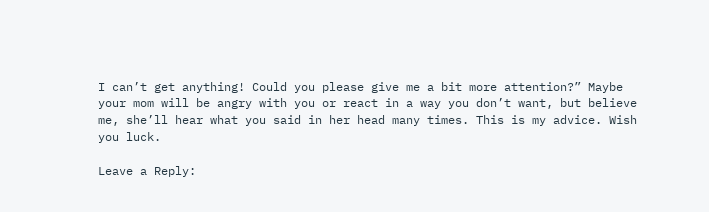I can’t get anything! Could you please give me a bit more attention?” Maybe your mom will be angry with you or react in a way you don’t want, but believe me, she’ll hear what you said in her head many times. This is my advice. Wish you luck.

Leave a Reply: